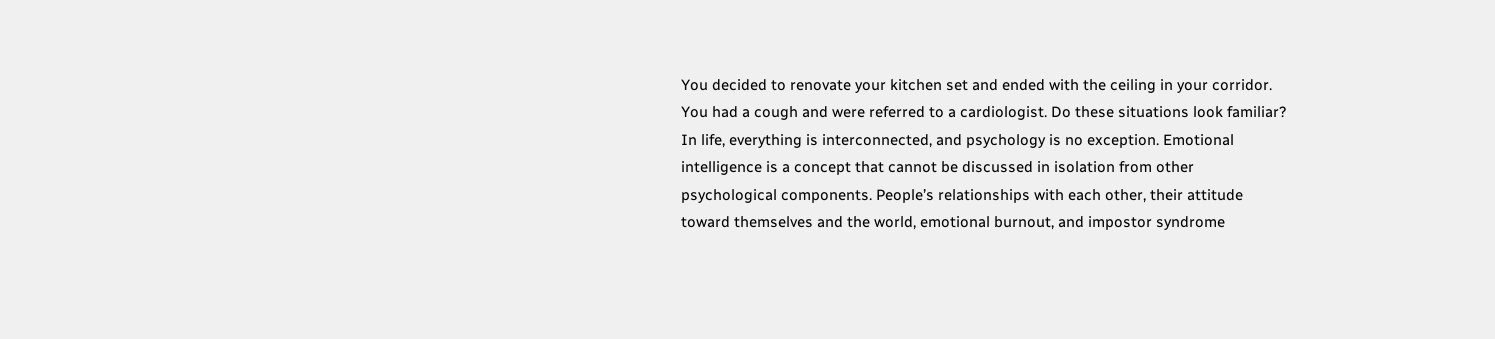You decided to renovate your kitchen set and ended with the ceiling in your corridor. You had a cough and were referred to a cardiologist. Do these situations look familiar? In life, everything is interconnected, and psychology is no exception. Emotional intelligence is a concept that cannot be discussed in isolation from other psychological components. People’s relationships with each other, their attitude toward themselves and the world, emotional burnout, and impostor syndrome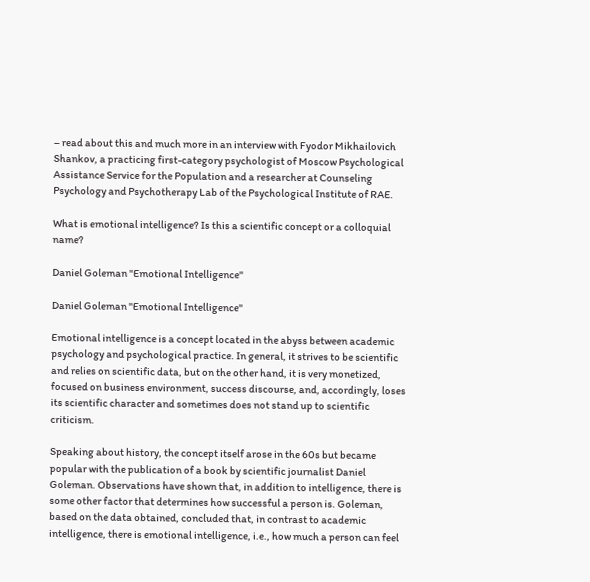– read about this and much more in an interview with Fyodor Mikhailovich Shankov, a practicing first-category psychologist of Moscow Psychological Assistance Service for the Population and a researcher at Counseling Psychology and Psychotherapy Lab of the Psychological Institute of RAE.

What is emotional intelligence? Is this a scientific concept or a colloquial name?

Daniel Goleman "Emotional Intelligence"

Daniel Goleman "Emotional Intelligence"

Emotional intelligence is a concept located in the abyss between academic psychology and psychological practice. In general, it strives to be scientific and relies on scientific data, but on the other hand, it is very monetized, focused on business environment, success discourse, and, accordingly, loses its scientific character and sometimes does not stand up to scientific criticism.

Speaking about history, the concept itself arose in the 60s but became popular with the publication of a book by scientific journalist Daniel Goleman. Observations have shown that, in addition to intelligence, there is some other factor that determines how successful a person is. Goleman, based on the data obtained, concluded that, in contrast to academic intelligence, there is emotional intelligence, i.e., how much a person can feel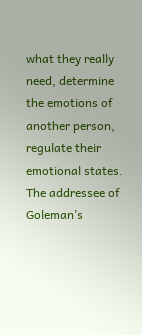what they really need, determine the emotions of another person, regulate their emotional states. The addressee of Goleman’s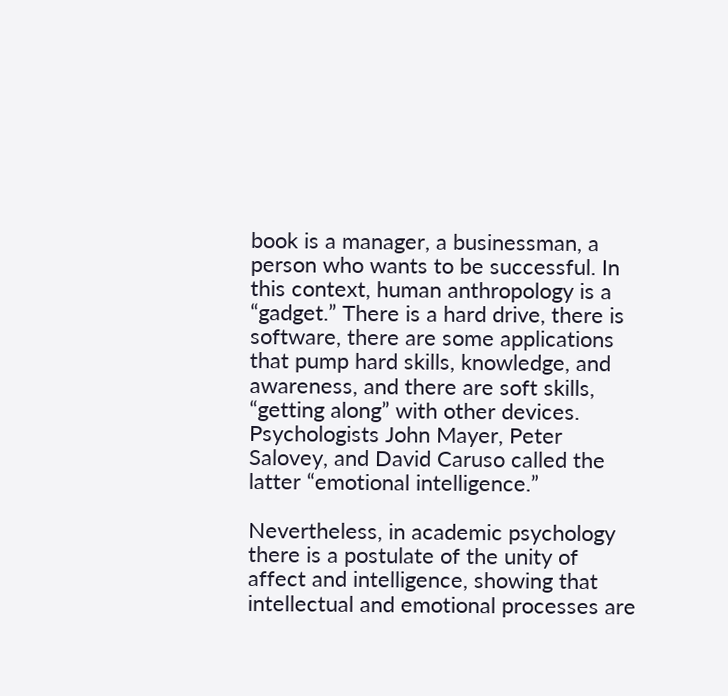book is a manager, a businessman, a person who wants to be successful. In this context, human anthropology is a “gadget.” There is a hard drive, there is software, there are some applications that pump hard skills, knowledge, and awareness, and there are soft skills, “getting along” with other devices. Psychologists John Mayer, Peter Salovey, and David Caruso called the latter “emotional intelligence.”

Nevertheless, in academic psychology there is a postulate of the unity of affect and intelligence, showing that intellectual and emotional processes are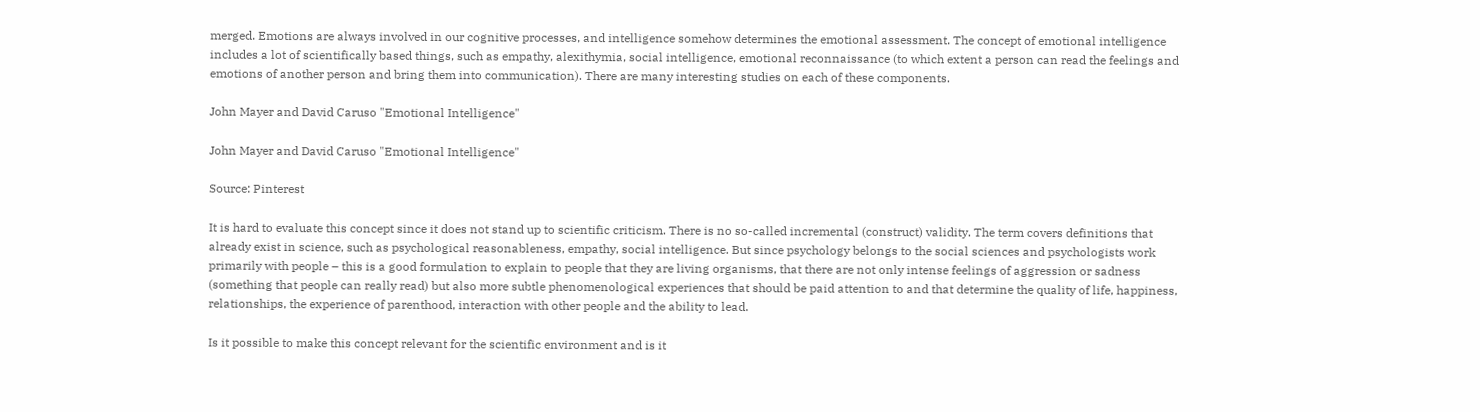merged. Emotions are always involved in our cognitive processes, and intelligence somehow determines the emotional assessment. The concept of emotional intelligence includes a lot of scientifically based things, such as empathy, alexithymia, social intelligence, emotional reconnaissance (to which extent a person can read the feelings and emotions of another person and bring them into communication). There are many interesting studies on each of these components.

John Mayer and David Caruso "Emotional Intelligence"

John Mayer and David Caruso "Emotional Intelligence"

Source: Pinterest

It is hard to evaluate this concept since it does not stand up to scientific criticism. There is no so-called incremental (construct) validity. The term covers definitions that already exist in science, such as psychological reasonableness, empathy, social intelligence. But since psychology belongs to the social sciences and psychologists work primarily with people – this is a good formulation to explain to people that they are living organisms, that there are not only intense feelings of aggression or sadness (something that people can really read) but also more subtle phenomenological experiences that should be paid attention to and that determine the quality of life, happiness, relationships, the experience of parenthood, interaction with other people and the ability to lead.

Is it possible to make this concept relevant for the scientific environment and is it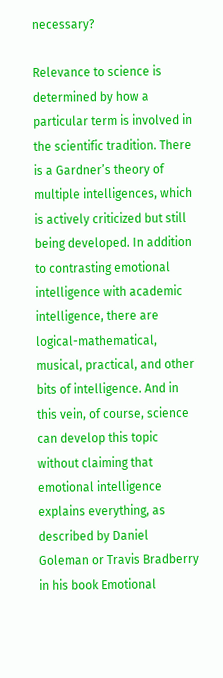necessary?

Relevance to science is determined by how a particular term is involved in the scientific tradition. There is a Gardner’s theory of multiple intelligences, which is actively criticized but still being developed. In addition to contrasting emotional intelligence with academic intelligence, there are logical-mathematical, musical, practical, and other bits of intelligence. And in this vein, of course, science can develop this topic without claiming that emotional intelligence explains everything, as described by Daniel Goleman or Travis Bradberry in his book Emotional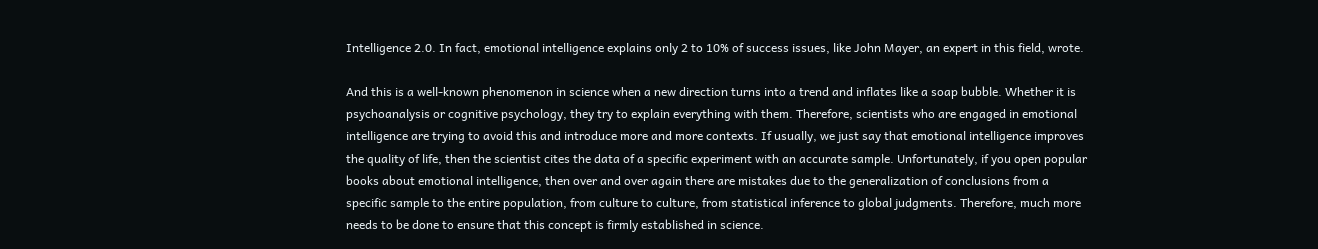Intelligence 2.0. In fact, emotional intelligence explains only 2 to 10% of success issues, like John Mayer, an expert in this field, wrote.

And this is a well-known phenomenon in science when a new direction turns into a trend and inflates like a soap bubble. Whether it is psychoanalysis or cognitive psychology, they try to explain everything with them. Therefore, scientists who are engaged in emotional intelligence are trying to avoid this and introduce more and more contexts. If usually, we just say that emotional intelligence improves the quality of life, then the scientist cites the data of a specific experiment with an accurate sample. Unfortunately, if you open popular books about emotional intelligence, then over and over again there are mistakes due to the generalization of conclusions from a specific sample to the entire population, from culture to culture, from statistical inference to global judgments. Therefore, much more needs to be done to ensure that this concept is firmly established in science.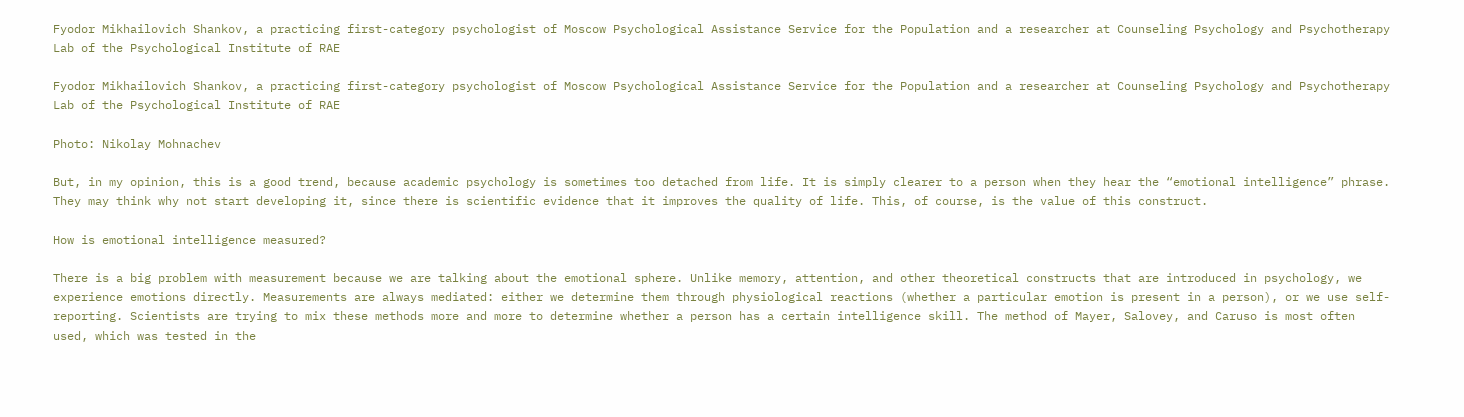Fyodor Mikhailovich Shankov, a practicing first-category psychologist of Moscow Psychological Assistance Service for the Population and a researcher at Counseling Psychology and Psychotherapy Lab of the Psychological Institute of RAE

Fyodor Mikhailovich Shankov, a practicing first-category psychologist of Moscow Psychological Assistance Service for the Population and a researcher at Counseling Psychology and Psychotherapy Lab of the Psychological Institute of RAE

Photo: Nikolay Mohnachev

But, in my opinion, this is a good trend, because academic psychology is sometimes too detached from life. It is simply clearer to a person when they hear the “emotional intelligence” phrase. They may think why not start developing it, since there is scientific evidence that it improves the quality of life. This, of course, is the value of this construct.

How is emotional intelligence measured?

There is a big problem with measurement because we are talking about the emotional sphere. Unlike memory, attention, and other theoretical constructs that are introduced in psychology, we experience emotions directly. Measurements are always mediated: either we determine them through physiological reactions (whether a particular emotion is present in a person), or we use self-reporting. Scientists are trying to mix these methods more and more to determine whether a person has a certain intelligence skill. The method of Mayer, Salovey, and Caruso is most often used, which was tested in the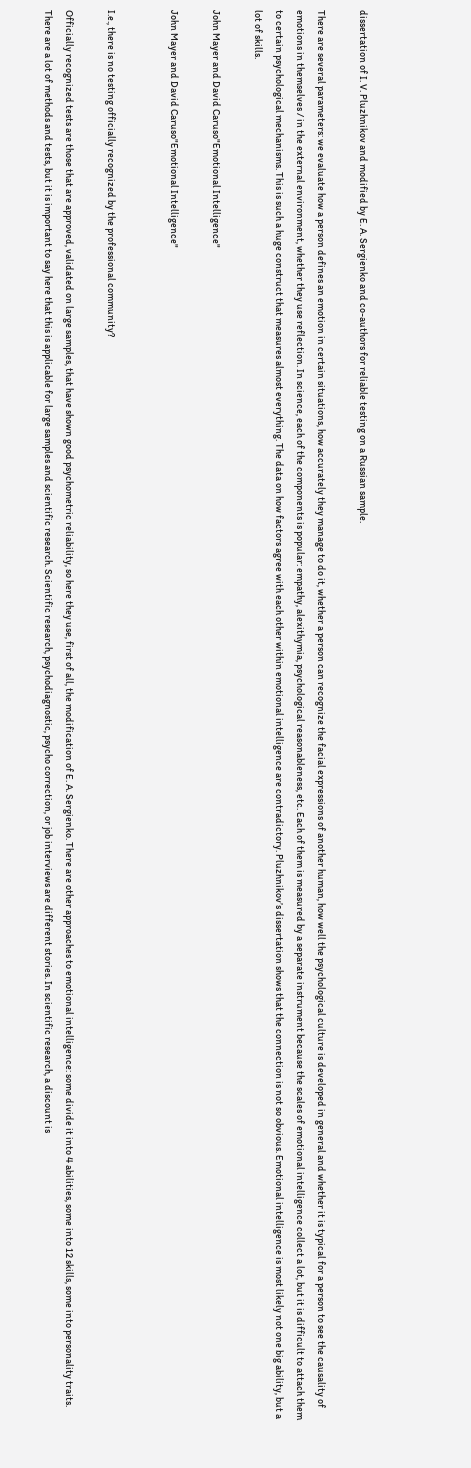dissertation of I. V. Pluzhnikov and modified by E. A. Sergienko and co-authors for reliable testing on a Russian sample.

There are several parameters: we evaluate how a person defines an emotion in certain situations, how accurately they manage to do it, whether a person can recognize the facial expressions of another human, how well the psychological culture is developed in general and whether it is typical for a person to see the causality of emotions in themselves / in the external environment, whether they use reflection. In science, each of the components is popular: empathy, alexithymia, psychological reasonableness, etc. Each of them is measured by a separate instrument because the scales of emotional intelligence collect a lot, but it is difficult to attach them to certain psychological mechanisms. This is such a huge construct that measures almost everything. The data on how factors agree with each other within emotional intelligence are contradictory. Pluzhnikov’s dissertation shows that the connection is not so obvious. Emotional intelligence is most likely not one big ability, but a lot of skills.

John Mayer and David Caruso"Emotional Intelligence"

John Mayer and David Caruso"Emotional Intelligence"


I.e., there is no testing officially recognized by the professional community?

Officially recognized tests are those that are approved, validated on large samples, that have shown good psychometric reliability, so here they use, first of all, the modification of E. A. Sergienko. There are other approaches to emotional intelligence: some divide it into 4 abilities, some into 12 skills, some into personality traits. There are a lot of methods and tests, but it is important to say here that this is applicable for large samples and scientific research. Scientific research, psychodiagnostic, psycho correction, or job interviews are different stories. In scientific research, a discount is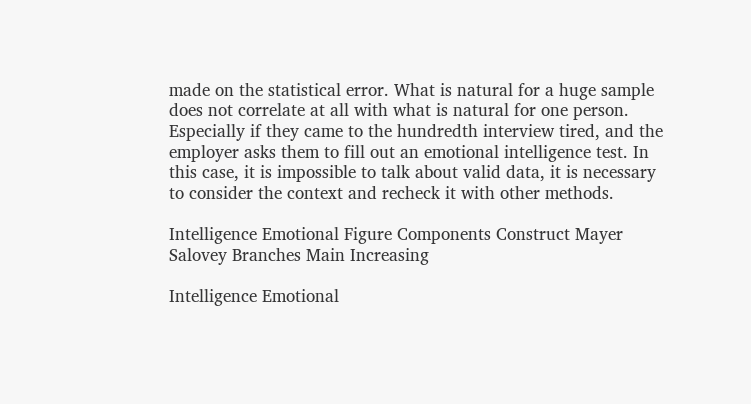made on the statistical error. What is natural for a huge sample does not correlate at all with what is natural for one person. Especially if they came to the hundredth interview tired, and the employer asks them to fill out an emotional intelligence test. In this case, it is impossible to talk about valid data, it is necessary to consider the context and recheck it with other methods.

Intelligence Emotional Figure Components Construct Mayer Salovey Branches Main Increasing

Intelligence Emotional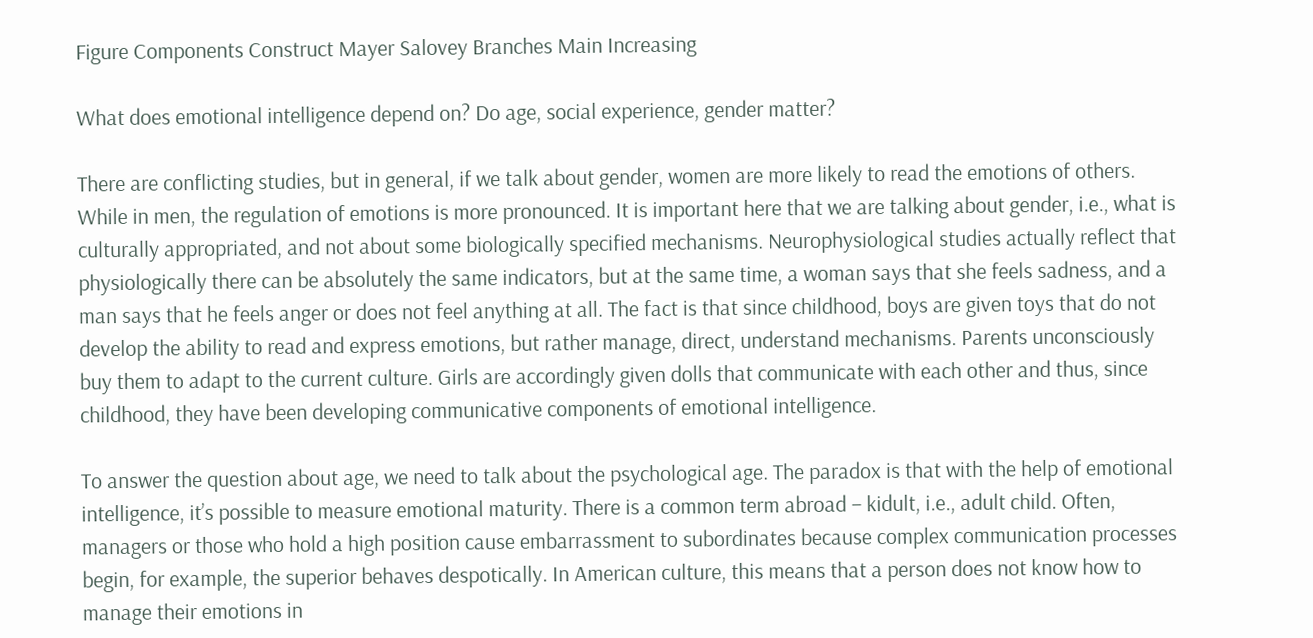Figure Components Construct Mayer Salovey Branches Main Increasing

What does emotional intelligence depend on? Do age, social experience, gender matter?

There are conflicting studies, but in general, if we talk about gender, women are more likely to read the emotions of others. While in men, the regulation of emotions is more pronounced. It is important here that we are talking about gender, i.e., what is culturally appropriated, and not about some biologically specified mechanisms. Neurophysiological studies actually reflect that physiologically there can be absolutely the same indicators, but at the same time, a woman says that she feels sadness, and a man says that he feels anger or does not feel anything at all. The fact is that since childhood, boys are given toys that do not develop the ability to read and express emotions, but rather manage, direct, understand mechanisms. Parents unconsciously buy them to adapt to the current culture. Girls are accordingly given dolls that communicate with each other and thus, since childhood, they have been developing communicative components of emotional intelligence.

To answer the question about age, we need to talk about the psychological age. The paradox is that with the help of emotional intelligence, it’s possible to measure emotional maturity. There is a common term abroad – kidult, i.e., adult child. Often, managers or those who hold a high position cause embarrassment to subordinates because complex communication processes begin, for example, the superior behaves despotically. In American culture, this means that a person does not know how to manage their emotions in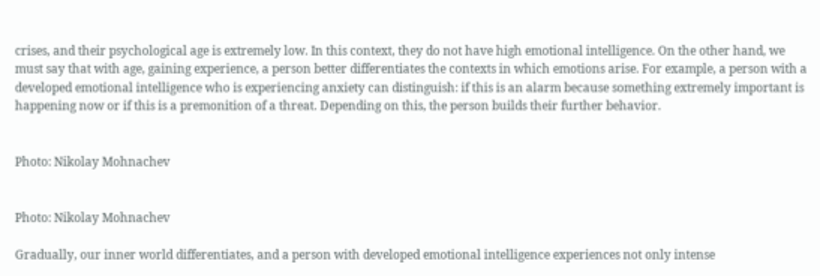crises, and their psychological age is extremely low. In this context, they do not have high emotional intelligence. On the other hand, we must say that with age, gaining experience, a person better differentiates the contexts in which emotions arise. For example, a person with a developed emotional intelligence who is experiencing anxiety can distinguish: if this is an alarm because something extremely important is happening now or if this is a premonition of a threat. Depending on this, the person builds their further behavior.


Photo: Nikolay Mohnachev


Photo: Nikolay Mohnachev

Gradually, our inner world differentiates, and a person with developed emotional intelligence experiences not only intense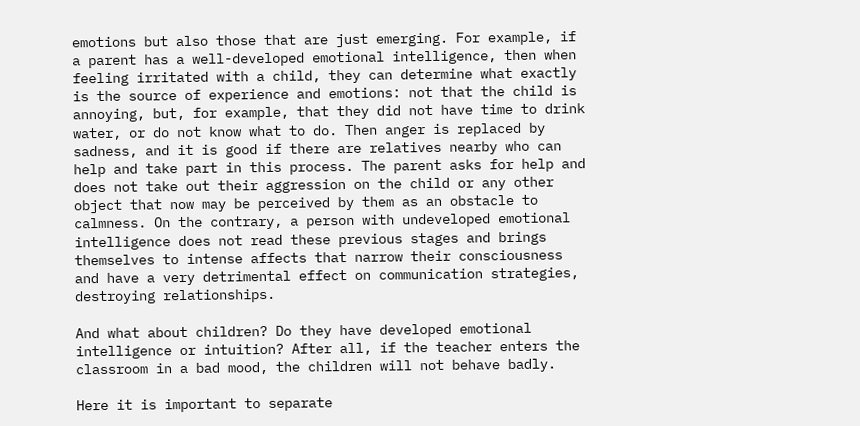emotions but also those that are just emerging. For example, if a parent has a well-developed emotional intelligence, then when feeling irritated with a child, they can determine what exactly is the source of experience and emotions: not that the child is annoying, but, for example, that they did not have time to drink water, or do not know what to do. Then anger is replaced by sadness, and it is good if there are relatives nearby who can help and take part in this process. The parent asks for help and does not take out their aggression on the child or any other object that now may be perceived by them as an obstacle to calmness. On the contrary, a person with undeveloped emotional intelligence does not read these previous stages and brings themselves to intense affects that narrow their consciousness and have a very detrimental effect on communication strategies, destroying relationships.

And what about children? Do they have developed emotional intelligence or intuition? After all, if the teacher enters the classroom in a bad mood, the children will not behave badly.

Here it is important to separate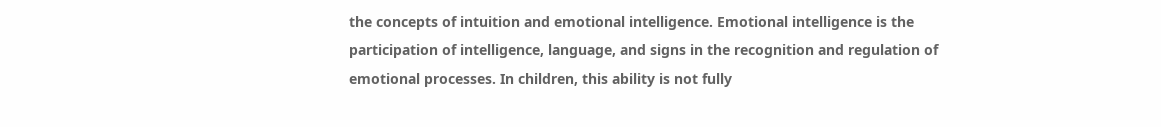the concepts of intuition and emotional intelligence. Emotional intelligence is the participation of intelligence, language, and signs in the recognition and regulation of emotional processes. In children, this ability is not fully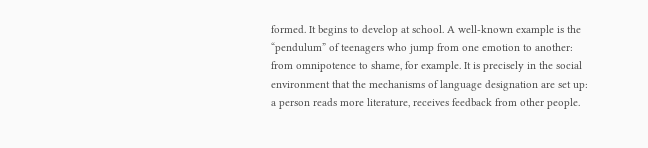formed. It begins to develop at school. A well-known example is the “pendulum” of teenagers who jump from one emotion to another: from omnipotence to shame, for example. It is precisely in the social environment that the mechanisms of language designation are set up: a person reads more literature, receives feedback from other people.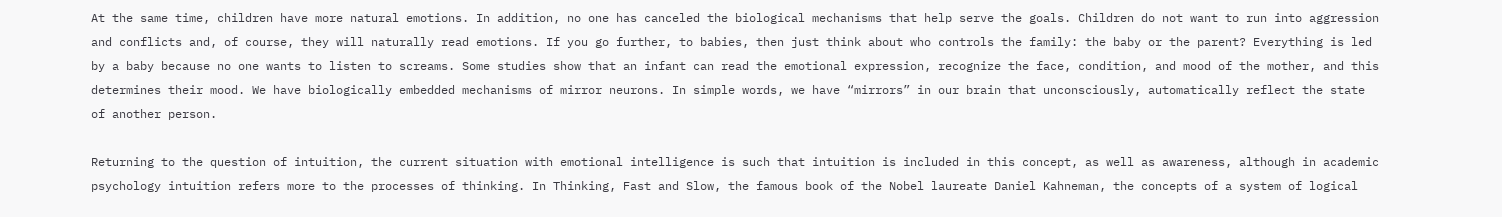At the same time, children have more natural emotions. In addition, no one has canceled the biological mechanisms that help serve the goals. Children do not want to run into aggression and conflicts and, of course, they will naturally read emotions. If you go further, to babies, then just think about who controls the family: the baby or the parent? Everything is led by a baby because no one wants to listen to screams. Some studies show that an infant can read the emotional expression, recognize the face, condition, and mood of the mother, and this determines their mood. We have biologically embedded mechanisms of mirror neurons. In simple words, we have “mirrors” in our brain that unconsciously, automatically reflect the state of another person.

Returning to the question of intuition, the current situation with emotional intelligence is such that intuition is included in this concept, as well as awareness, although in academic psychology intuition refers more to the processes of thinking. In Thinking, Fast and Slow, the famous book of the Nobel laureate Daniel Kahneman, the concepts of a system of logical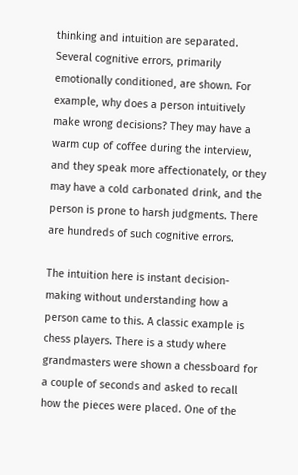thinking and intuition are separated. Several cognitive errors, primarily emotionally conditioned, are shown. For example, why does a person intuitively make wrong decisions? They may have a warm cup of coffee during the interview, and they speak more affectionately, or they may have a cold carbonated drink, and the person is prone to harsh judgments. There are hundreds of such cognitive errors.

The intuition here is instant decision-making without understanding how a person came to this. A classic example is chess players. There is a study where grandmasters were shown a chessboard for a couple of seconds and asked to recall how the pieces were placed. One of the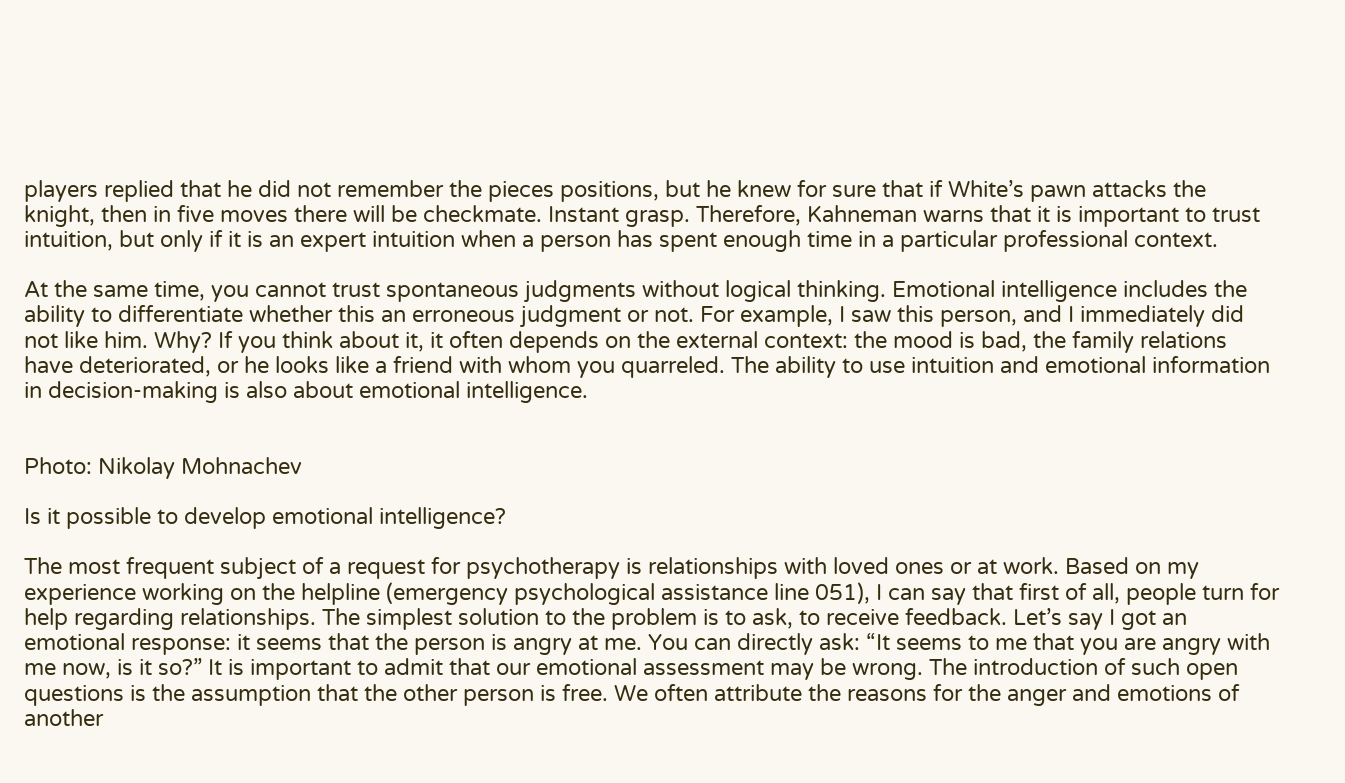players replied that he did not remember the pieces positions, but he knew for sure that if White’s pawn attacks the knight, then in five moves there will be checkmate. Instant grasp. Therefore, Kahneman warns that it is important to trust intuition, but only if it is an expert intuition when a person has spent enough time in a particular professional context.

At the same time, you cannot trust spontaneous judgments without logical thinking. Emotional intelligence includes the ability to differentiate whether this an erroneous judgment or not. For example, I saw this person, and I immediately did not like him. Why? If you think about it, it often depends on the external context: the mood is bad, the family relations have deteriorated, or he looks like a friend with whom you quarreled. The ability to use intuition and emotional information in decision-making is also about emotional intelligence.


Photo: Nikolay Mohnachev

Is it possible to develop emotional intelligence?

The most frequent subject of a request for psychotherapy is relationships with loved ones or at work. Based on my experience working on the helpline (emergency psychological assistance line 051), I can say that first of all, people turn for help regarding relationships. The simplest solution to the problem is to ask, to receive feedback. Let’s say I got an emotional response: it seems that the person is angry at me. You can directly ask: “It seems to me that you are angry with me now, is it so?” It is important to admit that our emotional assessment may be wrong. The introduction of such open questions is the assumption that the other person is free. We often attribute the reasons for the anger and emotions of another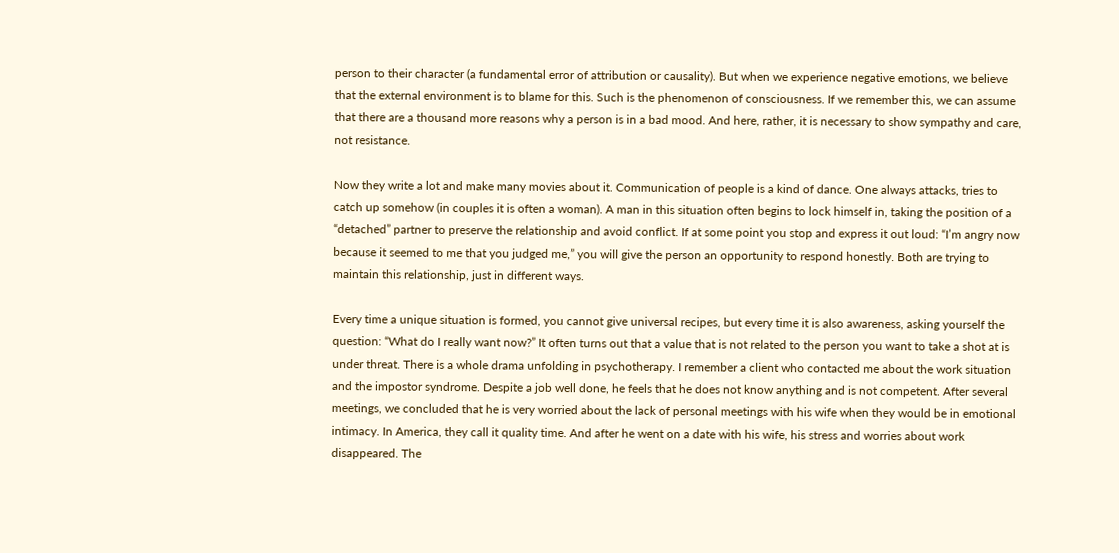person to their character (a fundamental error of attribution or causality). But when we experience negative emotions, we believe that the external environment is to blame for this. Such is the phenomenon of consciousness. If we remember this, we can assume that there are a thousand more reasons why a person is in a bad mood. And here, rather, it is necessary to show sympathy and care, not resistance.

Now they write a lot and make many movies about it. Communication of people is a kind of dance. One always attacks, tries to catch up somehow (in couples it is often a woman). A man in this situation often begins to lock himself in, taking the position of a “detached” partner to preserve the relationship and avoid conflict. If at some point you stop and express it out loud: “I’m angry now because it seemed to me that you judged me,” you will give the person an opportunity to respond honestly. Both are trying to maintain this relationship, just in different ways.

Every time a unique situation is formed, you cannot give universal recipes, but every time it is also awareness, asking yourself the question: “What do I really want now?” It often turns out that a value that is not related to the person you want to take a shot at is under threat. There is a whole drama unfolding in psychotherapy. I remember a client who contacted me about the work situation and the impostor syndrome. Despite a job well done, he feels that he does not know anything and is not competent. After several meetings, we concluded that he is very worried about the lack of personal meetings with his wife when they would be in emotional intimacy. In America, they call it quality time. And after he went on a date with his wife, his stress and worries about work disappeared. The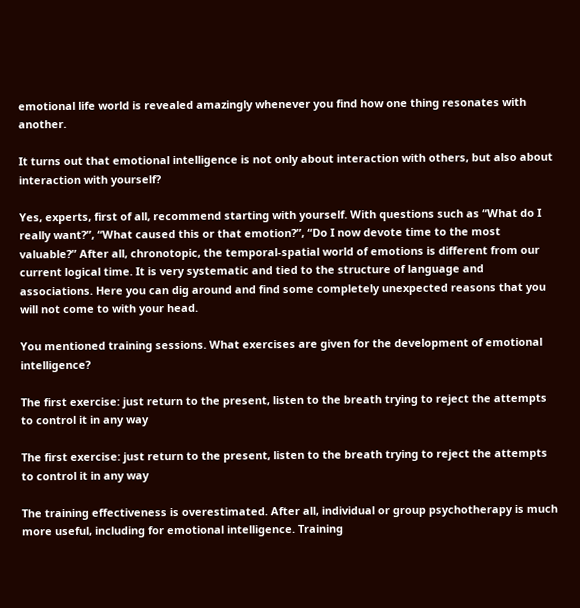emotional life world is revealed amazingly whenever you find how one thing resonates with another.

It turns out that emotional intelligence is not only about interaction with others, but also about interaction with yourself?

Yes, experts, first of all, recommend starting with yourself. With questions such as “What do I really want?”, “What caused this or that emotion?”, “Do I now devote time to the most valuable?” After all, chronotopic, the temporal-spatial world of emotions is different from our current logical time. It is very systematic and tied to the structure of language and associations. Here you can dig around and find some completely unexpected reasons that you will not come to with your head.

You mentioned training sessions. What exercises are given for the development of emotional intelligence?

The first exercise: just return to the present, listen to the breath trying to reject the attempts to control it in any way

The first exercise: just return to the present, listen to the breath trying to reject the attempts to control it in any way

The training effectiveness is overestimated. After all, individual or group psychotherapy is much more useful, including for emotional intelligence. Training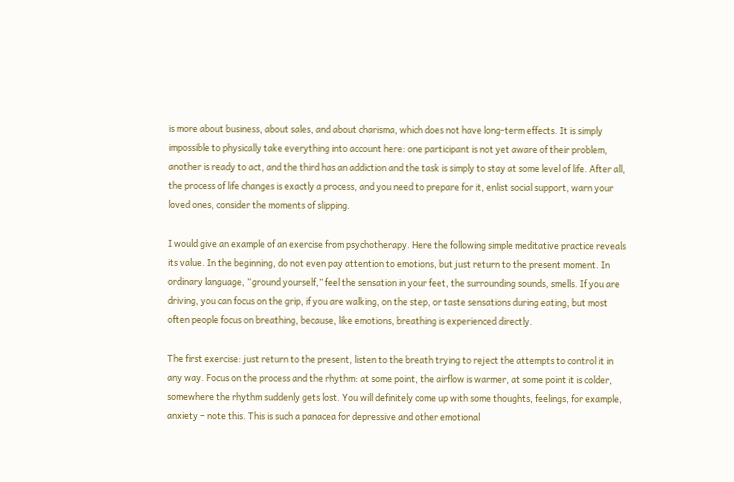is more about business, about sales, and about charisma, which does not have long-term effects. It is simply impossible to physically take everything into account here: one participant is not yet aware of their problem, another is ready to act, and the third has an addiction and the task is simply to stay at some level of life. After all, the process of life changes is exactly a process, and you need to prepare for it, enlist social support, warn your loved ones, consider the moments of slipping.

I would give an example of an exercise from psychotherapy. Here the following simple meditative practice reveals its value. In the beginning, do not even pay attention to emotions, but just return to the present moment. In ordinary language, “ground yourself,” feel the sensation in your feet, the surrounding sounds, smells. If you are driving, you can focus on the grip, if you are walking, on the step, or taste sensations during eating, but most often people focus on breathing, because, like emotions, breathing is experienced directly.

The first exercise: just return to the present, listen to the breath trying to reject the attempts to control it in any way. Focus on the process and the rhythm: at some point, the airflow is warmer, at some point it is colder, somewhere the rhythm suddenly gets lost. You will definitely come up with some thoughts, feelings, for example, anxiety – note this. This is such a panacea for depressive and other emotional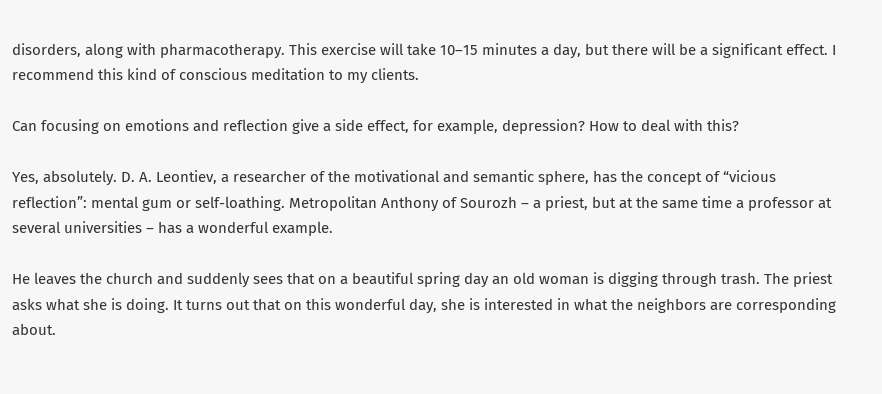disorders, along with pharmacotherapy. This exercise will take 10–15 minutes a day, but there will be a significant effect. I recommend this kind of conscious meditation to my clients.

Can focusing on emotions and reflection give a side effect, for example, depression? How to deal with this?

Yes, absolutely. D. A. Leontiev, a researcher of the motivational and semantic sphere, has the concept of “vicious reflection”: mental gum or self-loathing. Metropolitan Anthony of Sourozh – a priest, but at the same time a professor at several universities – has a wonderful example.

He leaves the church and suddenly sees that on a beautiful spring day an old woman is digging through trash. The priest asks what she is doing. It turns out that on this wonderful day, she is interested in what the neighbors are corresponding about.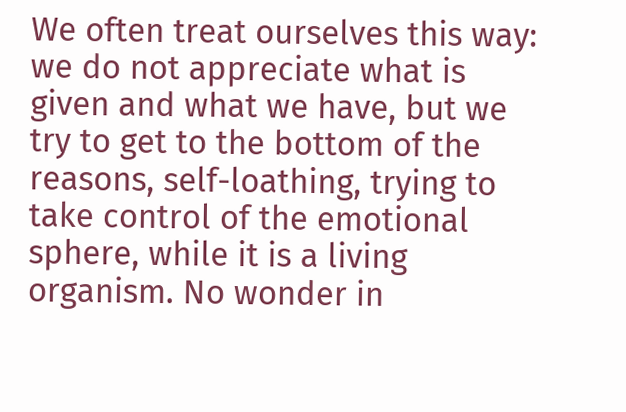We often treat ourselves this way: we do not appreciate what is given and what we have, but we try to get to the bottom of the reasons, self-loathing, trying to take control of the emotional sphere, while it is a living organism. No wonder in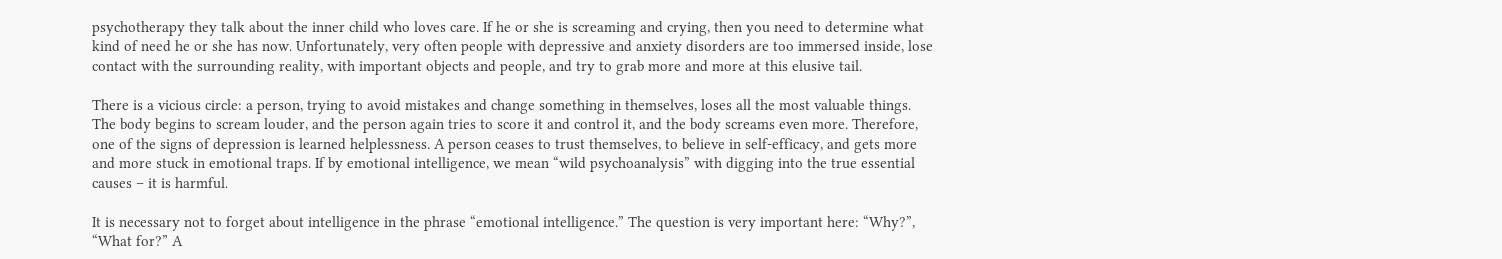psychotherapy they talk about the inner child who loves care. If he or she is screaming and crying, then you need to determine what kind of need he or she has now. Unfortunately, very often people with depressive and anxiety disorders are too immersed inside, lose contact with the surrounding reality, with important objects and people, and try to grab more and more at this elusive tail.

There is a vicious circle: a person, trying to avoid mistakes and change something in themselves, loses all the most valuable things. The body begins to scream louder, and the person again tries to score it and control it, and the body screams even more. Therefore, one of the signs of depression is learned helplessness. A person ceases to trust themselves, to believe in self-efficacy, and gets more and more stuck in emotional traps. If by emotional intelligence, we mean “wild psychoanalysis” with digging into the true essential causes – it is harmful.

It is necessary not to forget about intelligence in the phrase “emotional intelligence.” The question is very important here: “Why?”, “What for?” A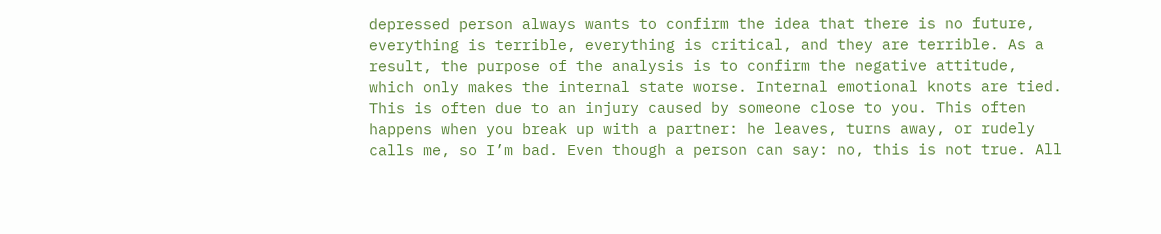depressed person always wants to confirm the idea that there is no future, everything is terrible, everything is critical, and they are terrible. As a result, the purpose of the analysis is to confirm the negative attitude, which only makes the internal state worse. Internal emotional knots are tied. This is often due to an injury caused by someone close to you. This often happens when you break up with a partner: he leaves, turns away, or rudely calls me, so I’m bad. Even though a person can say: no, this is not true. All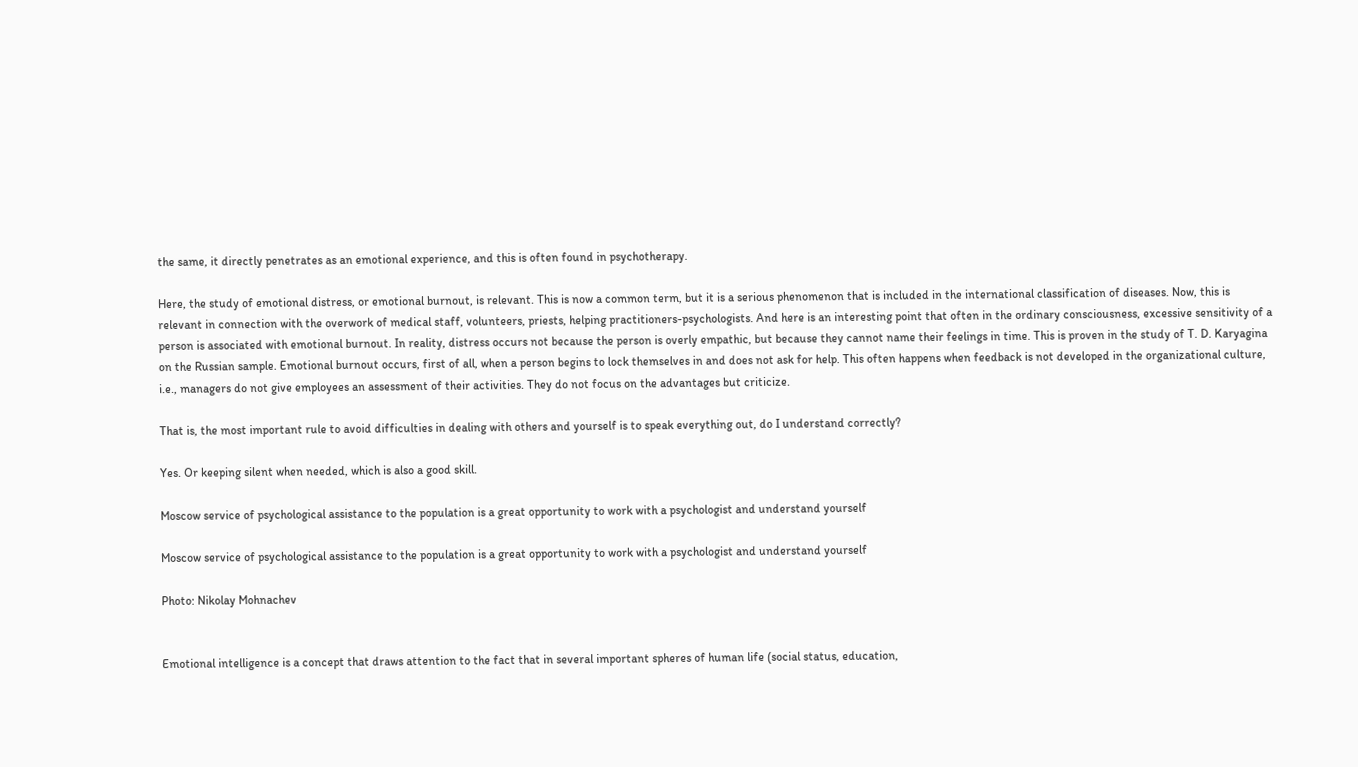the same, it directly penetrates as an emotional experience, and this is often found in psychotherapy.

Here, the study of emotional distress, or emotional burnout, is relevant. This is now a common term, but it is a serious phenomenon that is included in the international classification of diseases. Now, this is relevant in connection with the overwork of medical staff, volunteers, priests, helping practitioners-psychologists. And here is an interesting point that often in the ordinary consciousness, excessive sensitivity of a person is associated with emotional burnout. In reality, distress occurs not because the person is overly empathic, but because they cannot name their feelings in time. This is proven in the study of T. D. Karyagina on the Russian sample. Emotional burnout occurs, first of all, when a person begins to lock themselves in and does not ask for help. This often happens when feedback is not developed in the organizational culture, i.e., managers do not give employees an assessment of their activities. They do not focus on the advantages but criticize.

That is, the most important rule to avoid difficulties in dealing with others and yourself is to speak everything out, do I understand correctly?

Yes. Or keeping silent when needed, which is also a good skill.

Moscow service of psychological assistance to the population is a great opportunity to work with a psychologist and understand yourself

Moscow service of psychological assistance to the population is a great opportunity to work with a psychologist and understand yourself

Photo: Nikolay Mohnachev


Emotional intelligence is a concept that draws attention to the fact that in several important spheres of human life (social status, education,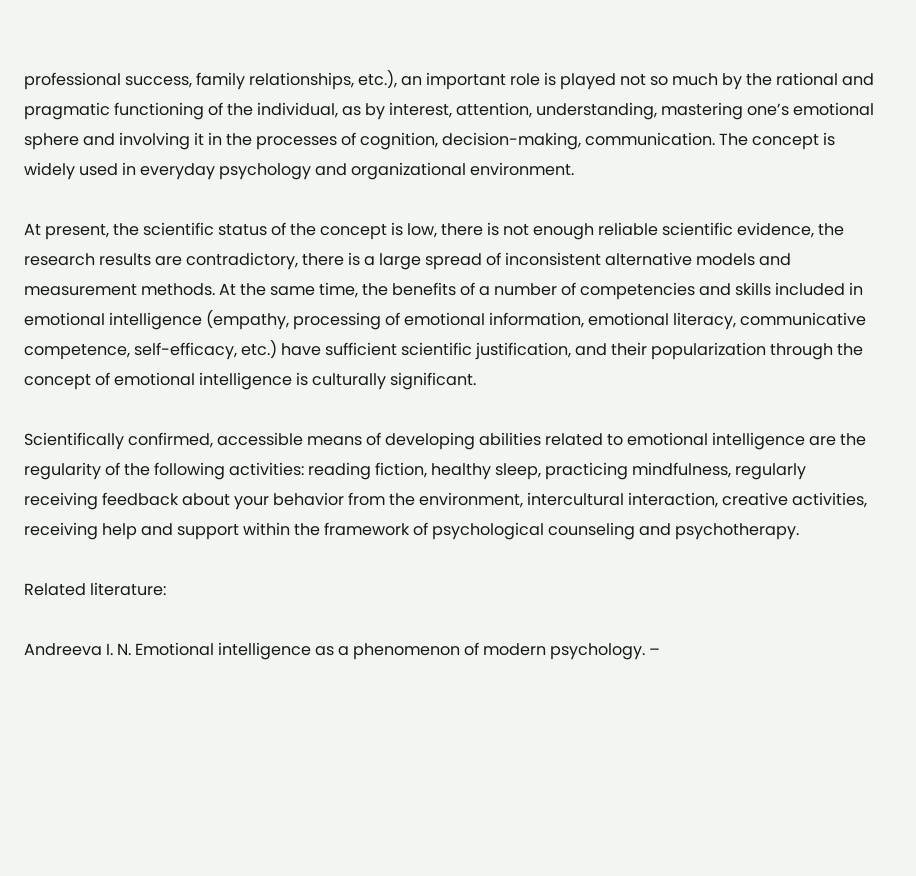professional success, family relationships, etc.), an important role is played not so much by the rational and pragmatic functioning of the individual, as by interest, attention, understanding, mastering one’s emotional sphere and involving it in the processes of cognition, decision-making, communication. The concept is widely used in everyday psychology and organizational environment.

At present, the scientific status of the concept is low, there is not enough reliable scientific evidence, the research results are contradictory, there is a large spread of inconsistent alternative models and measurement methods. At the same time, the benefits of a number of competencies and skills included in emotional intelligence (empathy, processing of emotional information, emotional literacy, communicative competence, self-efficacy, etc.) have sufficient scientific justification, and their popularization through the concept of emotional intelligence is culturally significant.

Scientifically confirmed, accessible means of developing abilities related to emotional intelligence are the regularity of the following activities: reading fiction, healthy sleep, practicing mindfulness, regularly receiving feedback about your behavior from the environment, intercultural interaction, creative activities, receiving help and support within the framework of psychological counseling and psychotherapy.

Related literature:

Andreeva I. N. Emotional intelligence as a phenomenon of modern psychology. –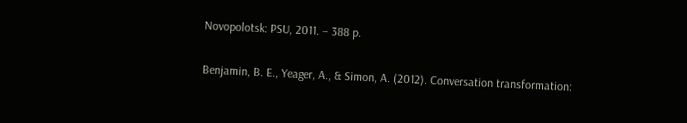Novopolotsk: PSU, 2011. – 388 p.

Benjamin, B. E., Yeager, A., & Simon, A. (2012). Conversation transformation: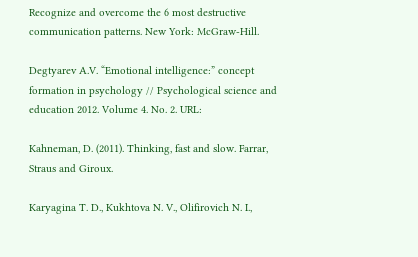Recognize and overcome the 6 most destructive communication patterns. New York: McGraw-Hill.

Degtyarev A.V. “Emotional intelligence:” concept formation in psychology // Psychological science and education 2012. Volume 4. No. 2. URL:

Kahneman, D. (2011). Thinking, fast and slow. Farrar, Straus and Giroux.

Karyagina T. D., Kukhtova N. V., Olifirovich N. I.,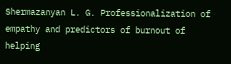Shermazanyan L. G. Professionalization of empathy and predictors of burnout of helping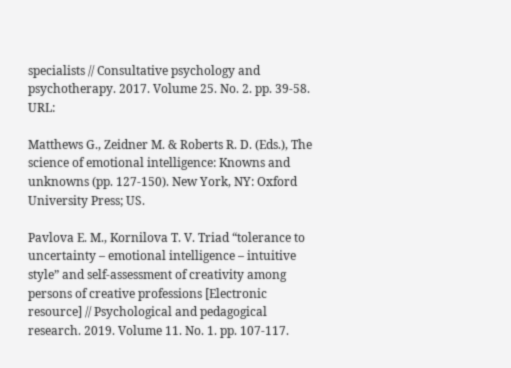specialists // Consultative psychology and psychotherapy. 2017. Volume 25. No. 2. pp. 39-58. URL:

Matthews G., Zeidner M. & Roberts R. D. (Eds.), The science of emotional intelligence: Knowns and unknowns (pp. 127-150). New York, NY: Oxford University Press; US.

Pavlova E. M., Kornilova T. V. Triad “tolerance to uncertainty – emotional intelligence – intuitive style” and self-assessment of creativity among persons of creative professions [Electronic resource] // Psychological and pedagogical research. 2019. Volume 11. No. 1. pp. 107-117.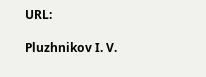URL:

Pluzhnikov I. V.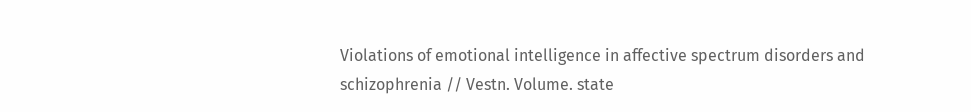Violations of emotional intelligence in affective spectrum disorders and schizophrenia // Vestn. Volume. state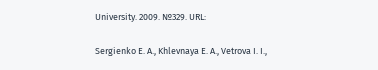University. 2009. №329. URL:

Sergienko E. A., Khlevnaya E. A., Vetrova I. I.,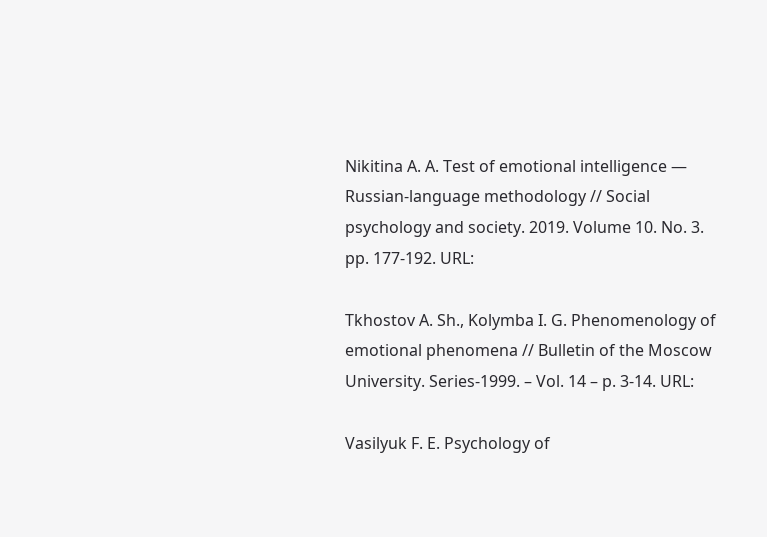Nikitina A. A. Test of emotional intelligence — Russian-language methodology // Social psychology and society. 2019. Volume 10. No. 3. pp. 177-192. URL:

Tkhostov A. Sh., Kolymba I. G. Phenomenology of emotional phenomena // Bulletin of the Moscow University. Series-1999. – Vol. 14 – p. 3-14. URL:

Vasilyuk F. E. Psychology of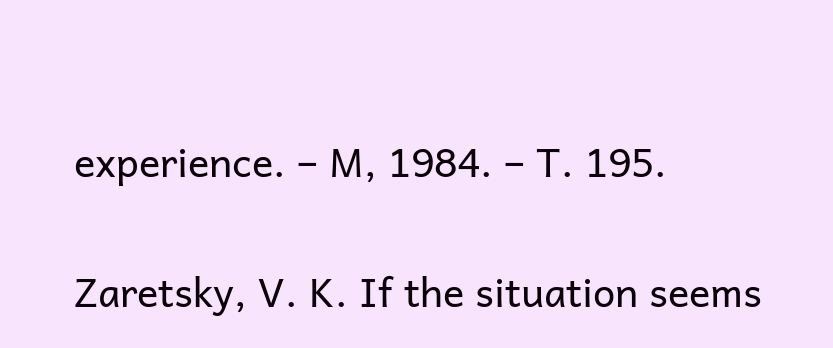experience. – M, 1984. – T. 195.

Zaretsky, V. K. If the situation seems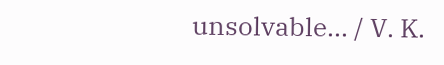unsolvable... / V. K.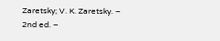Zaretsky; V. K. Zaretsky. – 2nd ed. –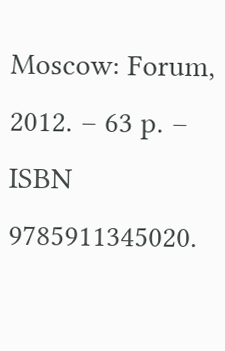Moscow: Forum, 2012. – 63 p. – ISBN 9785911345020.